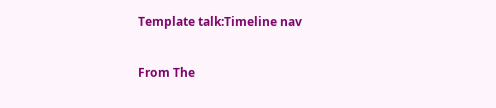Template talk:Timeline nav

From The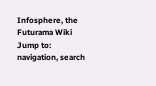Infosphere, the Futurama Wiki
Jump to: navigation, search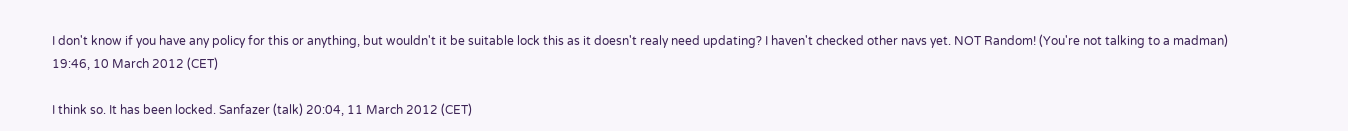I don't know if you have any policy for this or anything, but wouldn't it be suitable lock this as it doesn't realy need updating? I haven't checked other navs yet. NOT Random! (You're not talking to a madman) 19:46, 10 March 2012 (CET)

I think so. It has been locked. Sanfazer (talk) 20:04, 11 March 2012 (CET)